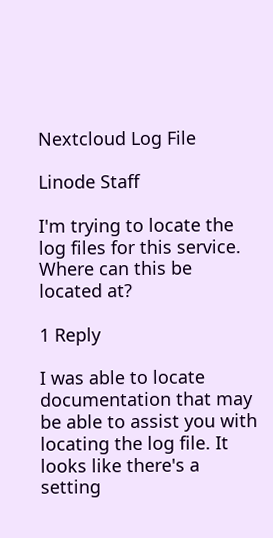Nextcloud Log File

Linode Staff

I'm trying to locate the log files for this service. Where can this be located at?

1 Reply

I was able to locate documentation that may be able to assist you with locating the log file. It looks like there's a setting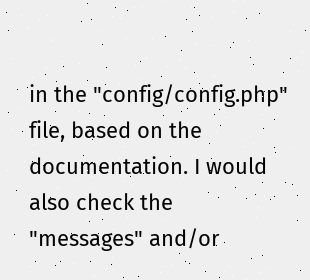in the "config/config.php" file, based on the documentation. I would also check the "messages" and/or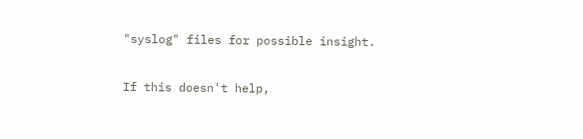"syslog" files for possible insight.

If this doesn't help,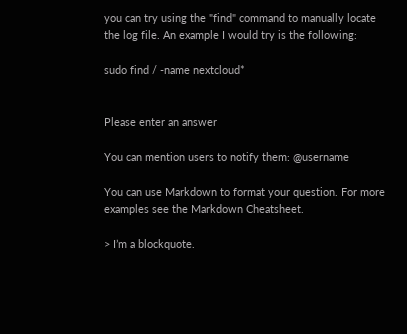you can try using the "find" command to manually locate the log file. An example I would try is the following:

sudo find / -name nextcloud*


Please enter an answer

You can mention users to notify them: @username

You can use Markdown to format your question. For more examples see the Markdown Cheatsheet.

> I’m a blockquote.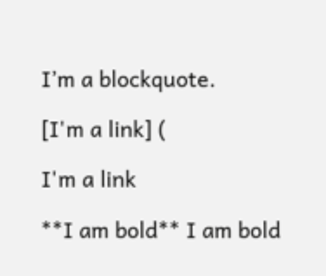I’m a blockquote.

[I'm a link] (

I'm a link

**I am bold** I am bold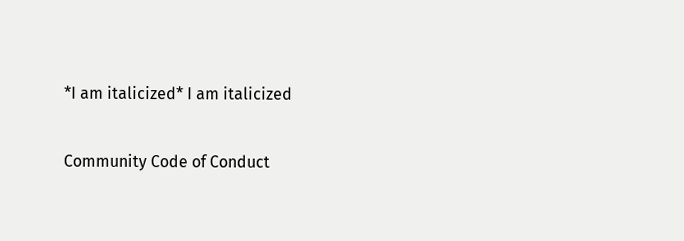*I am italicized* I am italicized

Community Code of Conduct